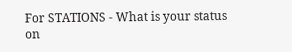For STATIONS - What is your status on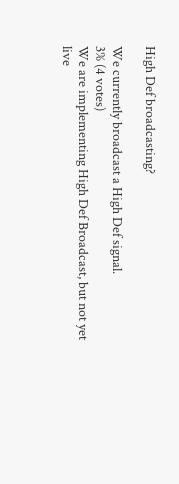High Def broadcasting?

We currently broadcast a High Def signal.
3% (4 votes)
We are implementing High Def Broadcast, but not yet live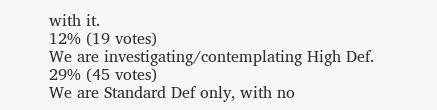with it.
12% (19 votes)
We are investigating/contemplating High Def.
29% (45 votes)
We are Standard Def only, with no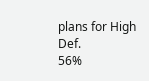plans for High Def.
56%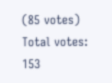(85 votes)
Total votes: 153